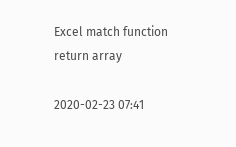Excel match function return array

2020-02-23 07:41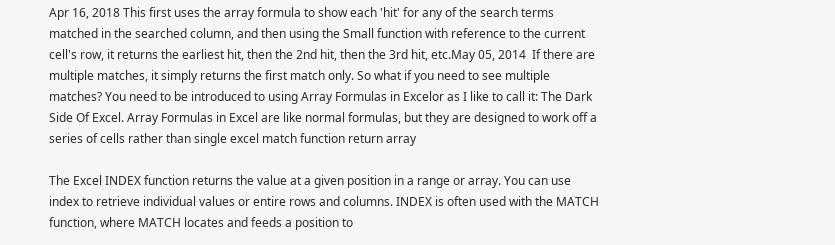Apr 16, 2018 This first uses the array formula to show each 'hit' for any of the search terms matched in the searched column, and then using the Small function with reference to the current cell's row, it returns the earliest hit, then the 2nd hit, then the 3rd hit, etc.May 05, 2014  If there are multiple matches, it simply returns the first match only. So what if you need to see multiple matches? You need to be introduced to using Array Formulas in Excelor as I like to call it: The Dark Side Of Excel. Array Formulas in Excel are like normal formulas, but they are designed to work off a series of cells rather than single excel match function return array

The Excel INDEX function returns the value at a given position in a range or array. You can use index to retrieve individual values or entire rows and columns. INDEX is often used with the MATCH function, where MATCH locates and feeds a position to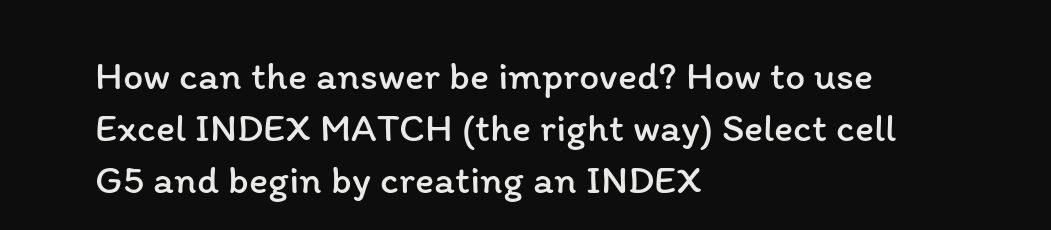How can the answer be improved? How to use Excel INDEX MATCH (the right way) Select cell G5 and begin by creating an INDEX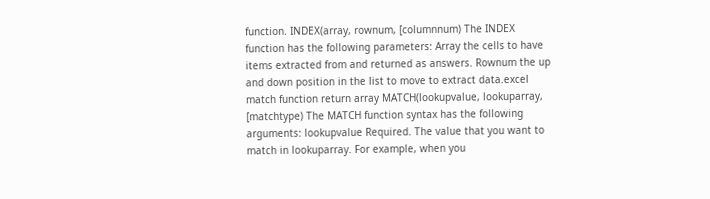function. INDEX(array, rownum, [columnnum) The INDEX function has the following parameters: Array the cells to have items extracted from and returned as answers. Rownum the up and down position in the list to move to extract data.excel match function return array MATCH(lookupvalue, lookuparray, [matchtype) The MATCH function syntax has the following arguments: lookupvalue Required. The value that you want to match in lookuparray. For example, when you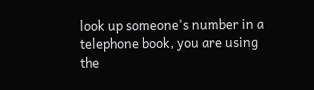look up someone's number in a telephone book, you are using the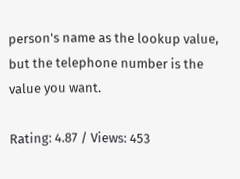person's name as the lookup value, but the telephone number is the value you want.

Rating: 4.87 / Views: 453